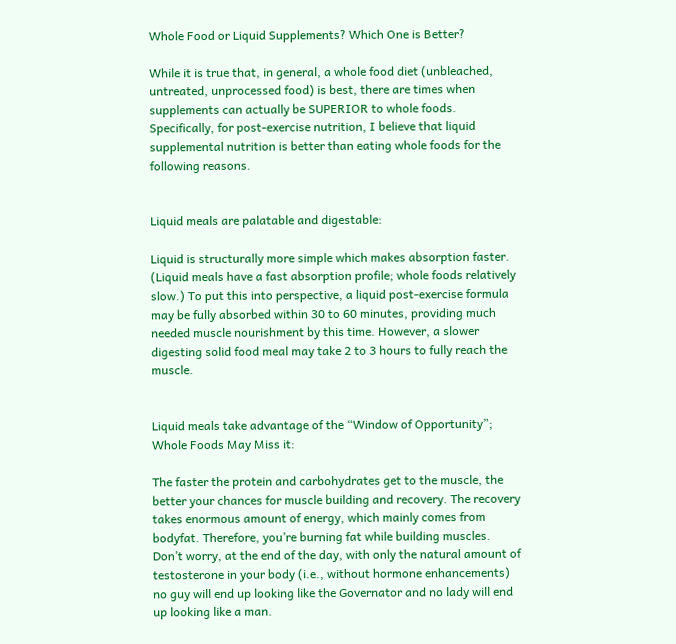Whole Food or Liquid Supplements? Which One is Better?

While it is true that, in general, a whole food diet (unbleached, untreated, unprocessed food) is best, there are times when supplements can actually be SUPERIOR to whole foods. Specifically, for post-exercise nutrition, I believe that liquid supplemental nutrition is better than eating whole foods for the following reasons.


Liquid meals are palatable and digestable:

Liquid is structurally more simple which makes absorption faster.  (Liquid meals have a fast absorption profile; whole foods relatively slow.) To put this into perspective, a liquid post-exercise formula may be fully absorbed within 30 to 60 minutes, providing much needed muscle nourishment by this time. However, a slower digesting solid food meal may take 2 to 3 hours to fully reach the muscle.


Liquid meals take advantage of the “Window of Opportunity”; Whole Foods May Miss it:

The faster the protein and carbohydrates get to the muscle, the better your chances for muscle building and recovery. The recovery takes enormous amount of energy, which mainly comes from bodyfat. Therefore, you’re burning fat while building muscles. Don’t worry, at the end of the day, with only the natural amount of testosterone in your body (i.e., without hormone enhancements) no guy will end up looking like the Governator and no lady will end up looking like a man.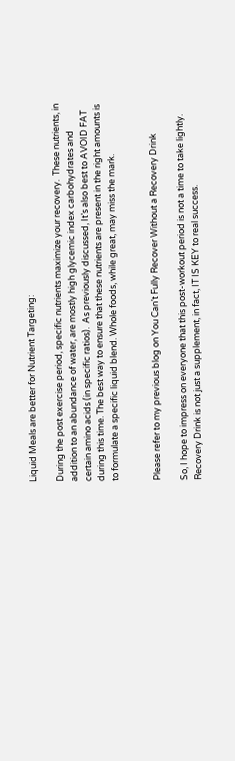Liquid Meals are better for Nutrient Targeting:

During the post exercise period, specific nutrients maximize your recovery.  These nutrients, in addition to an abundance of water, are mostly high glycemic index carbohydrates and certain amino acids (in specific ratios).  As previously discussed, It’s also best to AVOID FAT during this time. The best way to ensure that these nutrients are present in the right amounts is to formulate a specific liquid blend. Whole foods, while great, may miss the mark.


Please refer to my previous blog on You Can’t Fully Recover Without a Recovery Drink

So, I hope to impress on everyone that this post-workout period is not a time to take lightly. Recovery Drink is not just a supplement, in fact, IT IS KEY to real success.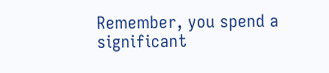Remember, you spend a significant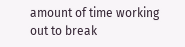amount of time working out to break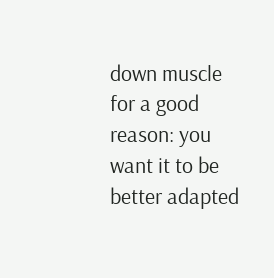down muscle for a good reason: you want it to be better adapted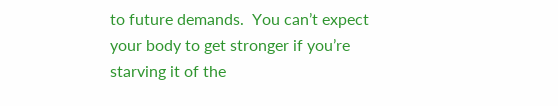to future demands.  You can’t expect your body to get stronger if you’re starving it of the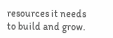resources it needs to build and grow.